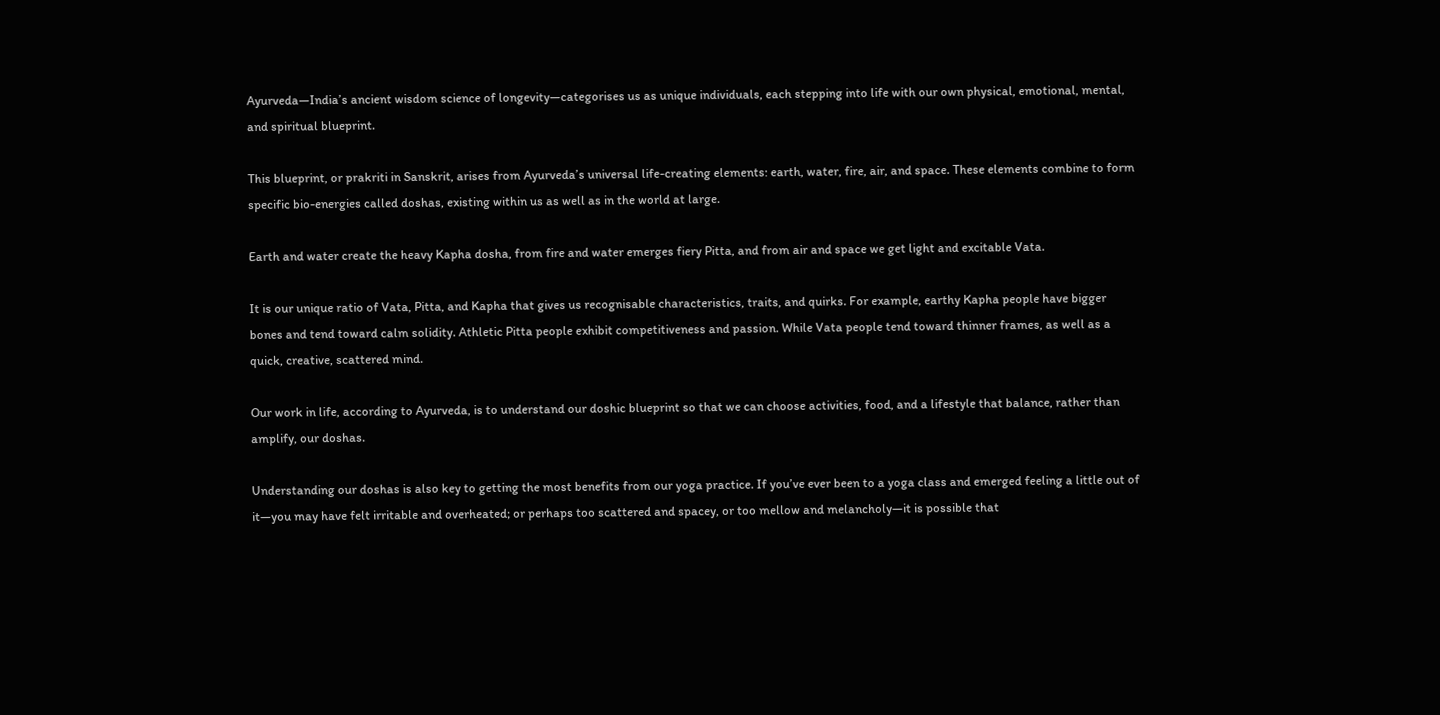Ayurveda—India’s ancient wisdom science of longevity—categorises us as unique individuals, each stepping into life with our own physical, emotional, mental, and spiritual blueprint.

This blueprint, or prakriti in Sanskrit, arises from Ayurveda’s universal life-creating elements: earth, water, fire, air, and space. These elements combine to form specific bio-energies called doshas, existing within us as well as in the world at large.

Earth and water create the heavy Kapha dosha, from fire and water emerges fiery Pitta, and from air and space we get light and excitable Vata.

It is our unique ratio of Vata, Pitta, and Kapha that gives us recognisable characteristics, traits, and quirks. For example, earthy Kapha people have bigger bones and tend toward calm solidity. Athletic Pitta people exhibit competitiveness and passion. While Vata people tend toward thinner frames, as well as a quick, creative, scattered mind.

Our work in life, according to Ayurveda, is to understand our doshic blueprint so that we can choose activities, food, and a lifestyle that balance, rather than amplify, our doshas.

Understanding our doshas is also key to getting the most benefits from our yoga practice. If you’ve ever been to a yoga class and emerged feeling a little out of it—you may have felt irritable and overheated; or perhaps too scattered and spacey, or too mellow and melancholy—it is possible that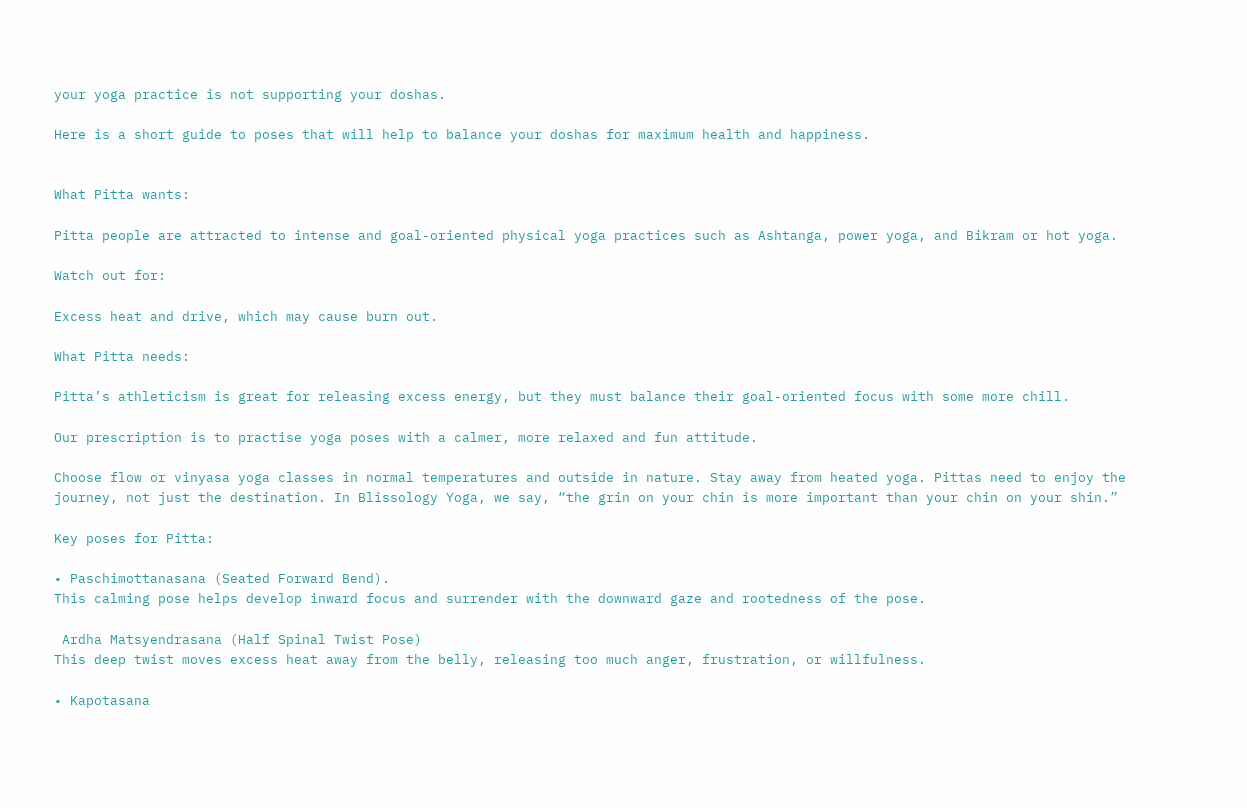your yoga practice is not supporting your doshas.

Here is a short guide to poses that will help to balance your doshas for maximum health and happiness.


What Pitta wants:

Pitta people are attracted to intense and goal-oriented physical yoga practices such as Ashtanga, power yoga, and Bikram or hot yoga.

Watch out for:

Excess heat and drive, which may cause burn out.

What Pitta needs:

Pitta’s athleticism is great for releasing excess energy, but they must balance their goal-oriented focus with some more chill.

Our prescription is to practise yoga poses with a calmer, more relaxed and fun attitude.

Choose flow or vinyasa yoga classes in normal temperatures and outside in nature. Stay away from heated yoga. Pittas need to enjoy the journey, not just the destination. In Blissology Yoga, we say, “the grin on your chin is more important than your chin on your shin.”

Key poses for Pitta:

• Paschimottanasana (Seated Forward Bend).
This calming pose helps develop inward focus and surrender with the downward gaze and rootedness of the pose.

 Ardha Matsyendrasana (Half Spinal Twist Pose)
This deep twist moves excess heat away from the belly, releasing too much anger, frustration, or willfulness.

• Kapotasana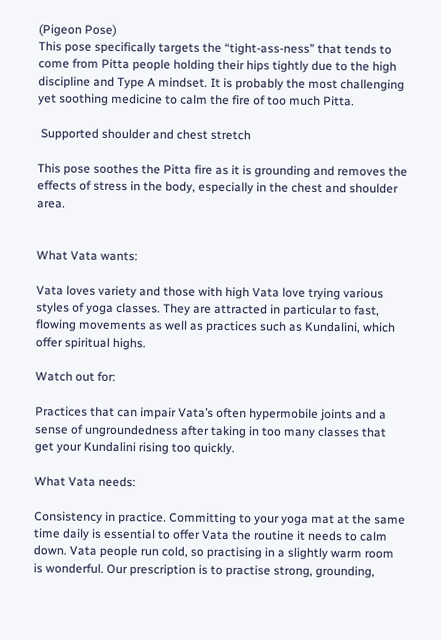(Pigeon Pose)
This pose specifically targets the “tight-ass-ness” that tends to come from Pitta people holding their hips tightly due to the high discipline and Type A mindset. It is probably the most challenging yet soothing medicine to calm the fire of too much Pitta.

 Supported shoulder and chest stretch

This pose soothes the Pitta fire as it is grounding and removes the effects of stress in the body, especially in the chest and shoulder area.


What Vata wants:

Vata loves variety and those with high Vata love trying various styles of yoga classes. They are attracted in particular to fast, flowing movements as well as practices such as Kundalini, which offer spiritual highs.

Watch out for:

Practices that can impair Vata’s often hypermobile joints and a sense of ungroundedness after taking in too many classes that get your Kundalini rising too quickly.

What Vata needs:

Consistency in practice. Committing to your yoga mat at the same time daily is essential to offer Vata the routine it needs to calm down. Vata people run cold, so practising in a slightly warm room is wonderful. Our prescription is to practise strong, grounding,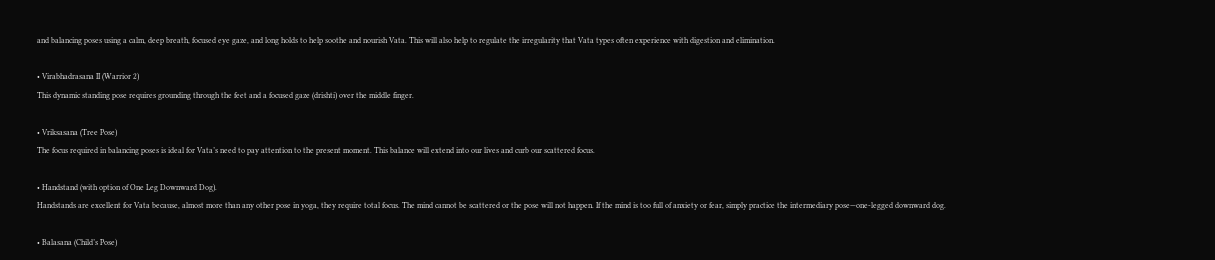and balancing poses using a calm, deep breath, focused eye gaze, and long holds to help soothe and nourish Vata. This will also help to regulate the irregularity that Vata types often experience with digestion and elimination.

• Virabhadrasana II (Warrior 2)
This dynamic standing pose requires grounding through the feet and a focused gaze (drishti) over the middle finger.

• Vriksasana (Tree Pose)
The focus required in balancing poses is ideal for Vata’s need to pay attention to the present moment. This balance will extend into our lives and curb our scattered focus.

• Handstand (with option of One Leg Downward Dog).
Handstands are excellent for Vata because, almost more than any other pose in yoga, they require total focus. The mind cannot be scattered or the pose will not happen. If the mind is too full of anxiety or fear, simply practice the intermediary pose—one-legged downward dog.

• Balasana (Child’s Pose)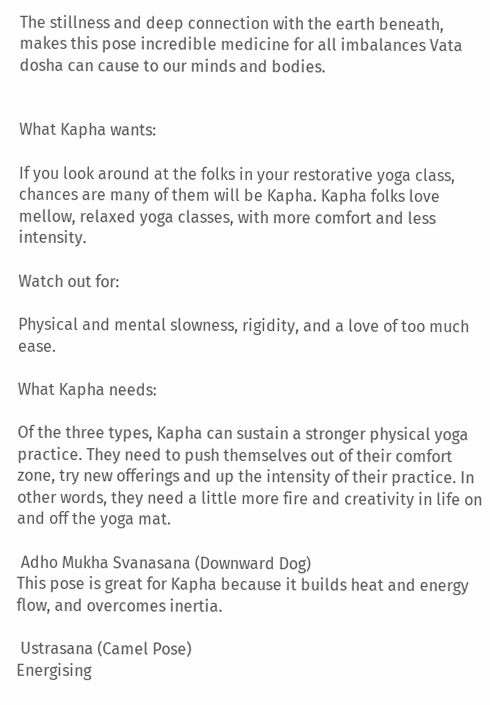The stillness and deep connection with the earth beneath, makes this pose incredible medicine for all imbalances Vata dosha can cause to our minds and bodies.


What Kapha wants:

If you look around at the folks in your restorative yoga class, chances are many of them will be Kapha. Kapha folks love mellow, relaxed yoga classes, with more comfort and less intensity.

Watch out for:

Physical and mental slowness, rigidity, and a love of too much ease.

What Kapha needs:

Of the three types, Kapha can sustain a stronger physical yoga practice. They need to push themselves out of their comfort zone, try new offerings and up the intensity of their practice. In other words, they need a little more fire and creativity in life on and off the yoga mat.

 Adho Mukha Svanasana (Downward Dog)
This pose is great for Kapha because it builds heat and energy flow, and overcomes inertia.

 Ustrasana (Camel Pose)
Energising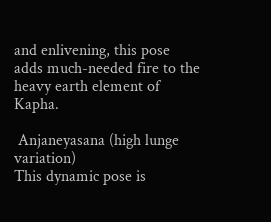and enlivening, this pose adds much-needed fire to the heavy earth element of Kapha.

 Anjaneyasana (high lunge variation)
This dynamic pose is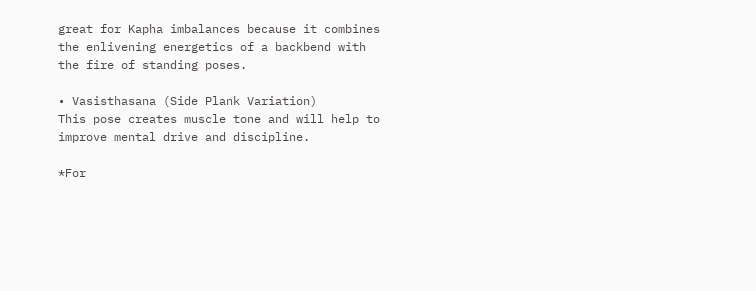great for Kapha imbalances because it combines the enlivening energetics of a backbend with the fire of standing poses.

• Vasisthasana (Side Plank Variation)
This pose creates muscle tone and will help to improve mental drive and discipline.

*For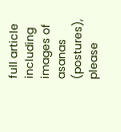full article including images of asanas (postures), please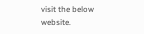visit the below website.